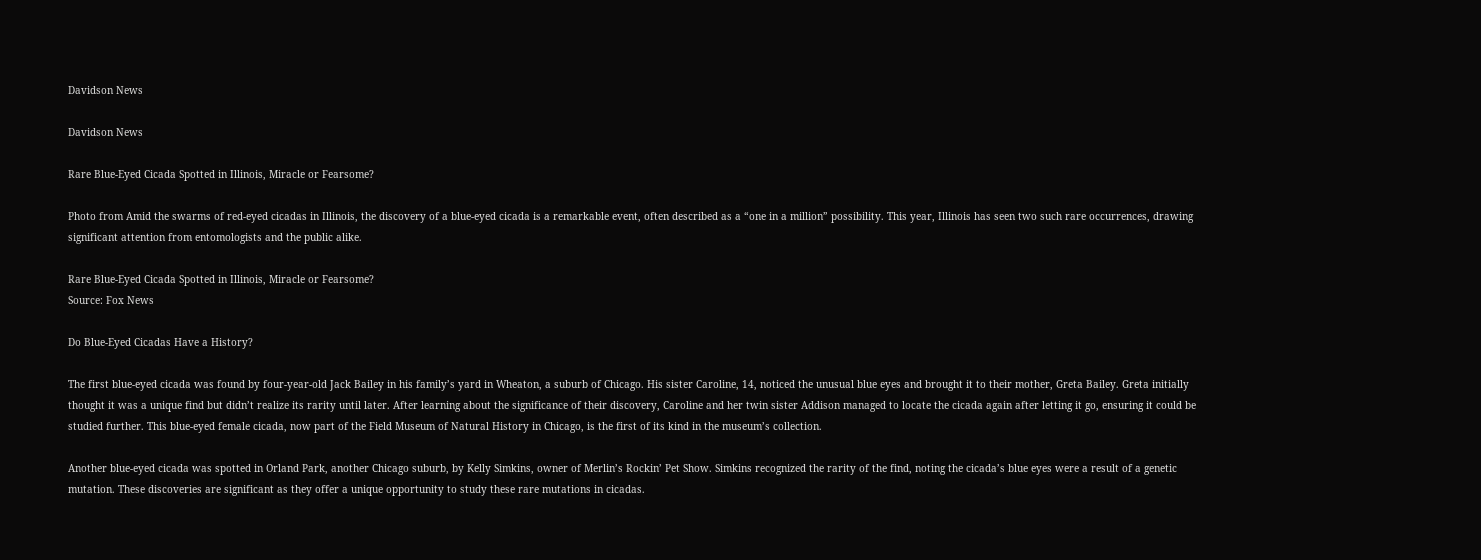Davidson News

Davidson News

Rare Blue-Eyed Cicada Spotted in Illinois, Miracle or Fearsome?

Photo from Amid the swarms of red-eyed cicadas in Illinois, the discovery of a blue-eyed cicada is a remarkable event, often described as a “one in a million” possibility. This year, Illinois has seen two such rare occurrences, drawing significant attention from entomologists and the public alike.

Rare Blue-Eyed Cicada Spotted in Illinois, Miracle or Fearsome?
Source: Fox News

Do Blue-Eyed Cicadas Have a History?

The first blue-eyed cicada was found by four-year-old Jack Bailey in his family’s yard in Wheaton, a suburb of Chicago. His sister Caroline, 14, noticed the unusual blue eyes and brought it to their mother, Greta Bailey. Greta initially thought it was a unique find but didn’t realize its rarity until later. After learning about the significance of their discovery, Caroline and her twin sister Addison managed to locate the cicada again after letting it go, ensuring it could be studied further. This blue-eyed female cicada, now part of the Field Museum of Natural History in Chicago, is the first of its kind in the museum’s collection.

Another blue-eyed cicada was spotted in Orland Park, another Chicago suburb, by Kelly Simkins, owner of Merlin’s Rockin’ Pet Show. Simkins recognized the rarity of the find, noting the cicada’s blue eyes were a result of a genetic mutation. These discoveries are significant as they offer a unique opportunity to study these rare mutations in cicadas.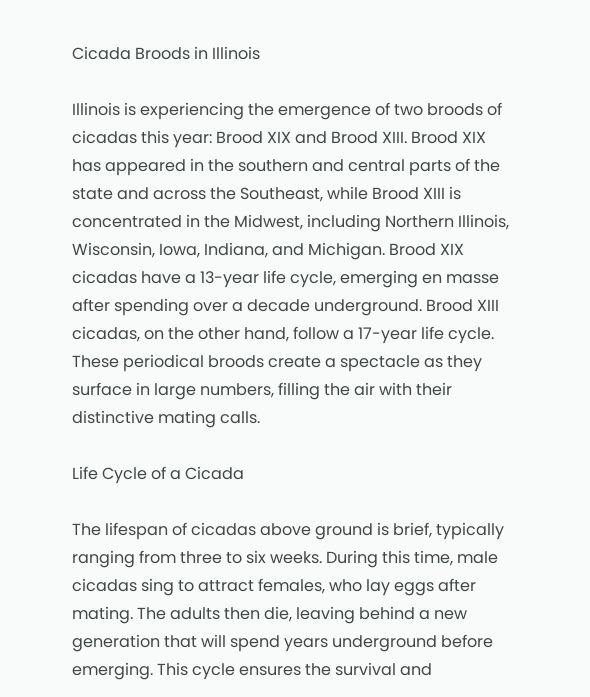Cicada Broods in Illinois

Illinois is experiencing the emergence of two broods of cicadas this year: Brood XIX and Brood XIII. Brood XIX has appeared in the southern and central parts of the state and across the Southeast, while Brood XIII is concentrated in the Midwest, including Northern Illinois, Wisconsin, Iowa, Indiana, and Michigan. Brood XIX cicadas have a 13-year life cycle, emerging en masse after spending over a decade underground. Brood XIII cicadas, on the other hand, follow a 17-year life cycle. These periodical broods create a spectacle as they surface in large numbers, filling the air with their distinctive mating calls.

Life Cycle of a Cicada

The lifespan of cicadas above ground is brief, typically ranging from three to six weeks. During this time, male cicadas sing to attract females, who lay eggs after mating. The adults then die, leaving behind a new generation that will spend years underground before emerging. This cycle ensures the survival and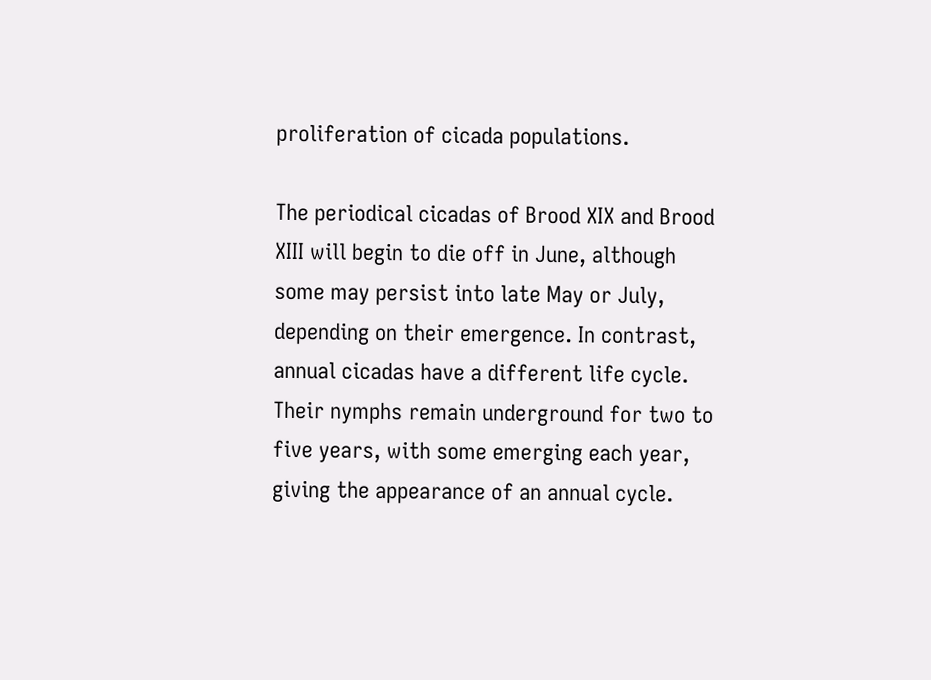proliferation of cicada populations.

The periodical cicadas of Brood XIX and Brood XIII will begin to die off in June, although some may persist into late May or July, depending on their emergence. In contrast, annual cicadas have a different life cycle. Their nymphs remain underground for two to five years, with some emerging each year, giving the appearance of an annual cycle.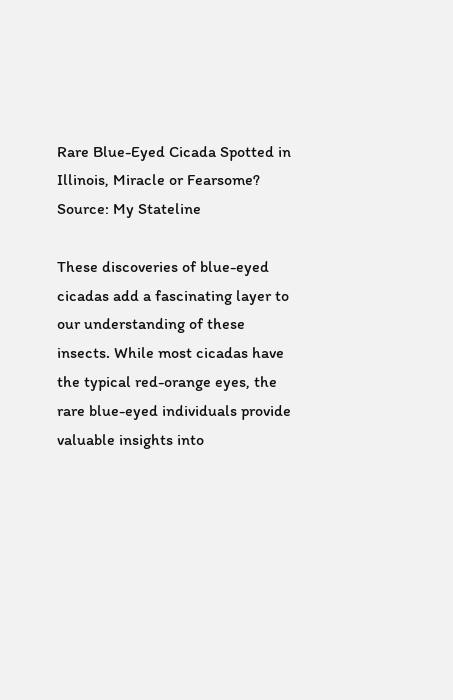Rare Blue-Eyed Cicada Spotted in Illinois, Miracle or Fearsome?
Source: My Stateline

These discoveries of blue-eyed cicadas add a fascinating layer to our understanding of these insects. While most cicadas have the typical red-orange eyes, the rare blue-eyed individuals provide valuable insights into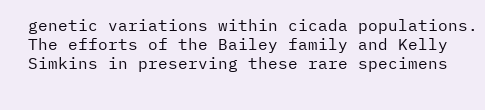genetic variations within cicada populations. The efforts of the Bailey family and Kelly Simkins in preserving these rare specimens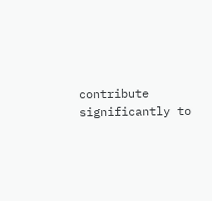contribute significantly to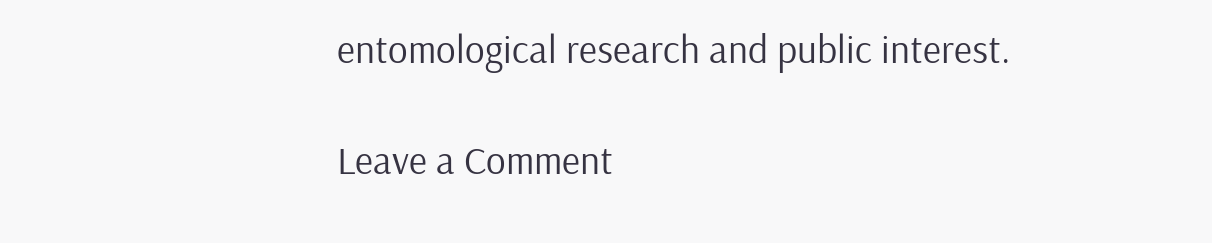entomological research and public interest.

Leave a Comment